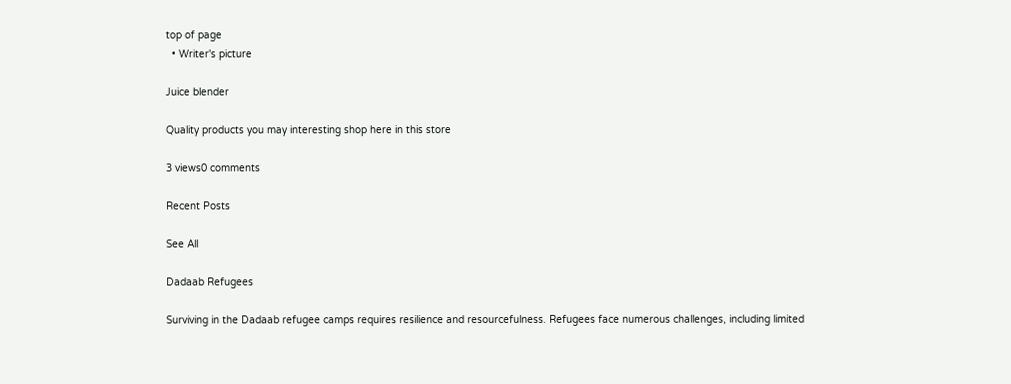top of page
  • Writer's picture

Juice blender

Quality products you may interesting shop here in this store

3 views0 comments

Recent Posts

See All

Dadaab Refugees

Surviving in the Dadaab refugee camps requires resilience and resourcefulness. Refugees face numerous challenges, including limited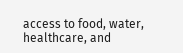access to food, water, healthcare, and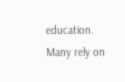education. Many rely on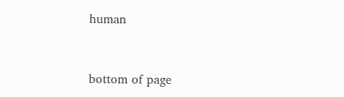human


bottom of page